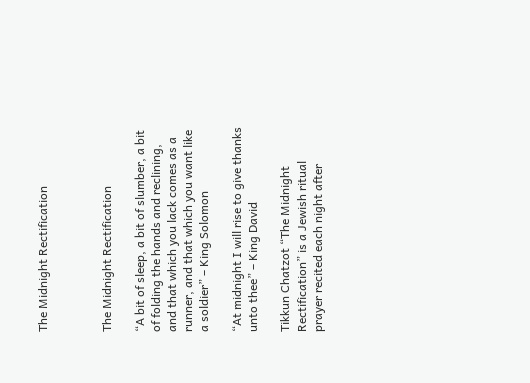The Midnight Rectification



The Midnight Rectification

“A bit of sleep, a bit of slumber, a bit of folding the hands and reclining, and that which you lack comes as a runner, and that which you want like a soldier” – King Solomon

“At midnight I will rise to give thanks unto thee” – King David

Tikkun Chatzot “The Midnight Rectification” is a Jewish ritual prayer recited each night after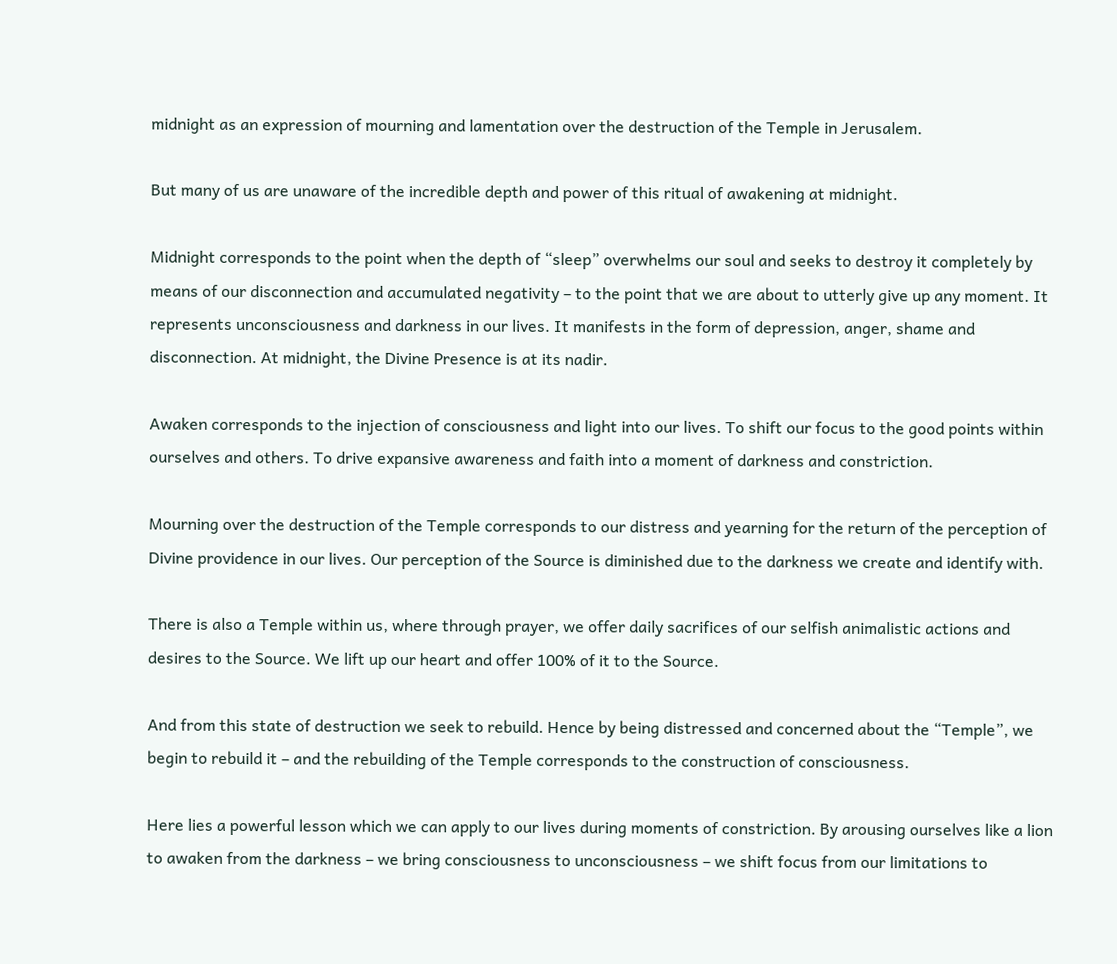midnight as an expression of mourning and lamentation over the destruction of the Temple in Jerusalem.

But many of us are unaware of the incredible depth and power of this ritual of awakening at midnight.

Midnight corresponds to the point when the depth of “sleep” overwhelms our soul and seeks to destroy it completely by means of our disconnection and accumulated negativity – to the point that we are about to utterly give up any moment. It represents unconsciousness and darkness in our lives. It manifests in the form of depression, anger, shame and disconnection. At midnight, the Divine Presence is at its nadir.

Awaken corresponds to the injection of consciousness and light into our lives. To shift our focus to the good points within ourselves and others. To drive expansive awareness and faith into a moment of darkness and constriction.

Mourning over the destruction of the Temple corresponds to our distress and yearning for the return of the perception of Divine providence in our lives. Our perception of the Source is diminished due to the darkness we create and identify with.

There is also a Temple within us, where through prayer, we offer daily sacrifices of our selfish animalistic actions and desires to the Source. We lift up our heart and offer 100% of it to the Source.

And from this state of destruction we seek to rebuild. Hence by being distressed and concerned about the “Temple”, we begin to rebuild it – and the rebuilding of the Temple corresponds to the construction of consciousness.

Here lies a powerful lesson which we can apply to our lives during moments of constriction. By arousing ourselves like a lion to awaken from the darkness – we bring consciousness to unconsciousness – we shift focus from our limitations to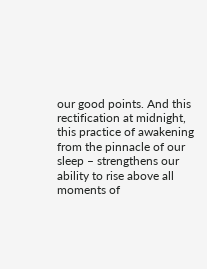our good points. And this rectification at midnight, this practice of awakening from the pinnacle of our sleep – strengthens our ability to rise above all moments of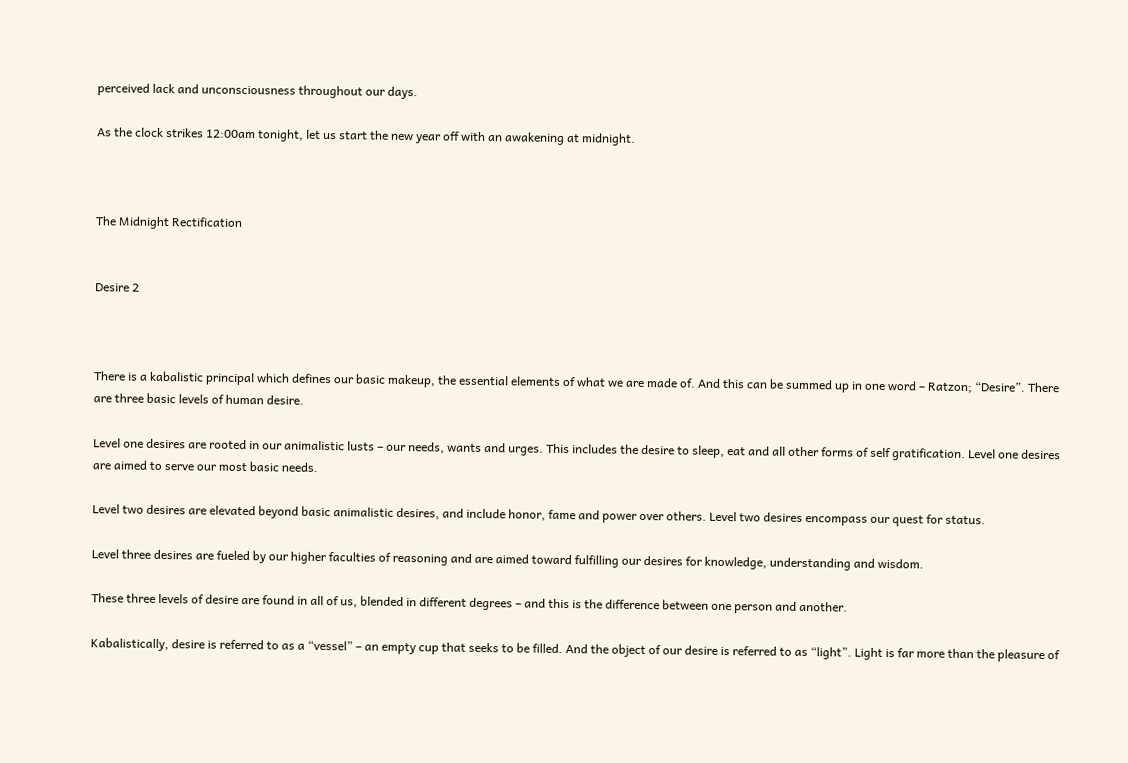perceived lack and unconsciousness throughout our days.

As the clock strikes 12:00am tonight, let us start the new year off with an awakening at midnight.



The Midnight Rectification


Desire 2



There is a kabalistic principal which defines our basic makeup, the essential elements of what we are made of. And this can be summed up in one word – Ratzon; “Desire”. There are three basic levels of human desire.

Level one desires are rooted in our animalistic lusts – our needs, wants and urges. This includes the desire to sleep, eat and all other forms of self gratification. Level one desires are aimed to serve our most basic needs.

Level two desires are elevated beyond basic animalistic desires, and include honor, fame and power over others. Level two desires encompass our quest for status.

Level three desires are fueled by our higher faculties of reasoning and are aimed toward fulfilling our desires for knowledge, understanding and wisdom.

These three levels of desire are found in all of us, blended in different degrees – and this is the difference between one person and another.

Kabalistically, desire is referred to as a “vessel” – an empty cup that seeks to be filled. And the object of our desire is referred to as “light”. Light is far more than the pleasure of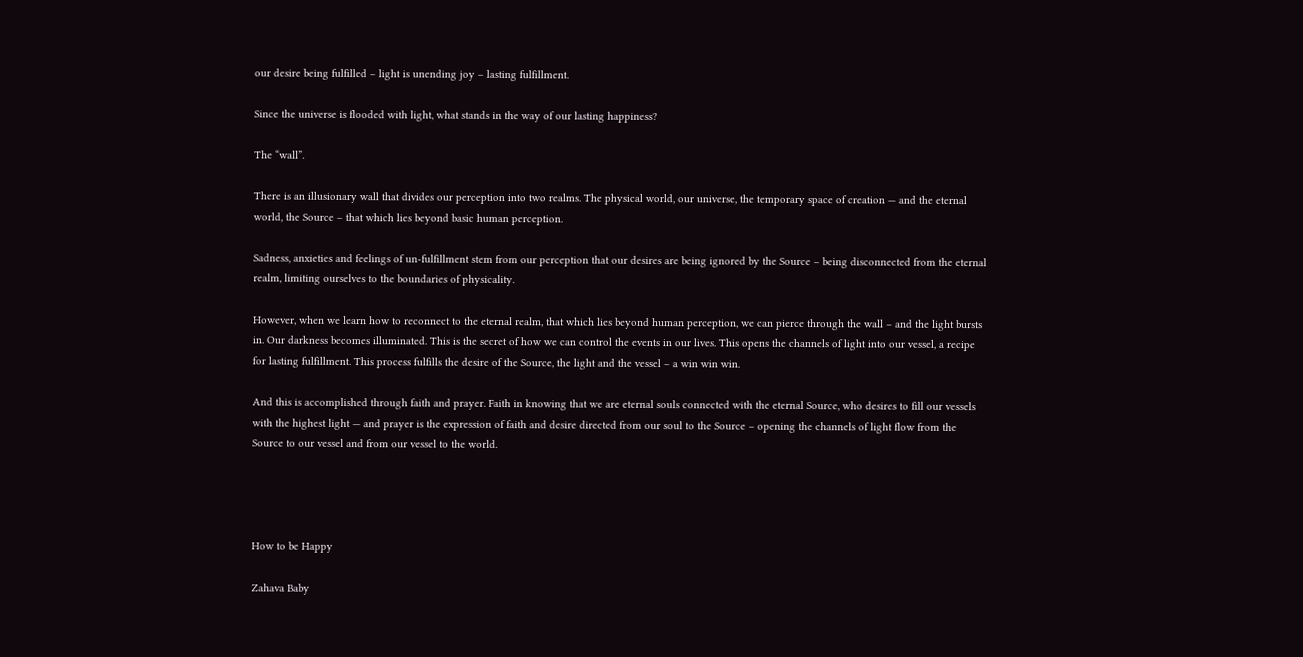our desire being fulfilled – light is unending joy – lasting fulfillment.

Since the universe is flooded with light, what stands in the way of our lasting happiness?

The “wall”.

There is an illusionary wall that divides our perception into two realms. The physical world, our universe, the temporary space of creation — and the eternal world, the Source – that which lies beyond basic human perception.

Sadness, anxieties and feelings of un-fulfillment stem from our perception that our desires are being ignored by the Source – being disconnected from the eternal realm, limiting ourselves to the boundaries of physicality.

However, when we learn how to reconnect to the eternal realm, that which lies beyond human perception, we can pierce through the wall – and the light bursts in. Our darkness becomes illuminated. This is the secret of how we can control the events in our lives. This opens the channels of light into our vessel, a recipe for lasting fulfillment. This process fulfills the desire of the Source, the light and the vessel – a win win win.

And this is accomplished through faith and prayer. Faith in knowing that we are eternal souls connected with the eternal Source, who desires to fill our vessels with the highest light — and prayer is the expression of faith and desire directed from our soul to the Source – opening the channels of light flow from the Source to our vessel and from our vessel to the world.




How to be Happy

Zahava Baby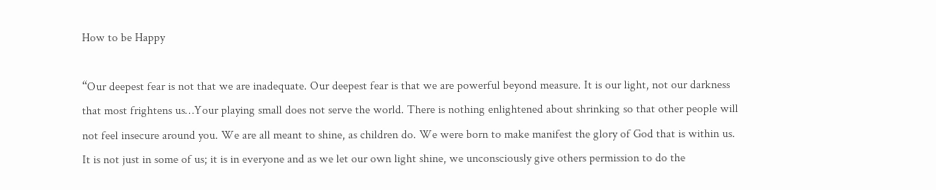How to be Happy

“Our deepest fear is not that we are inadequate. Our deepest fear is that we are powerful beyond measure. It is our light, not our darkness that most frightens us…Your playing small does not serve the world. There is nothing enlightened about shrinking so that other people will not feel insecure around you. We are all meant to shine, as children do. We were born to make manifest the glory of God that is within us. It is not just in some of us; it is in everyone and as we let our own light shine, we unconsciously give others permission to do the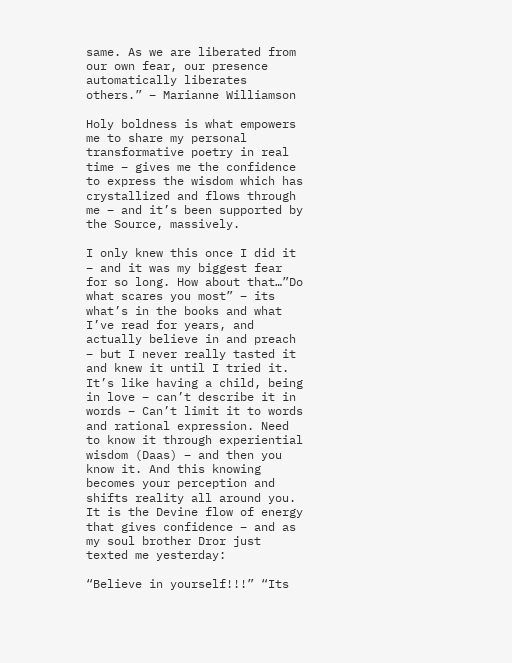same. As we are liberated from our own fear, our presence automatically liberates others.” – Marianne Williamson

Holy boldness is what empowers me to share my personal transformative poetry in real time – gives me the confidence to express the wisdom which has crystallized and flows through me – and it’s been supported by the Source, massively.

I only knew this once I did it – and it was my biggest fear for so long. How about that…”Do what scares you most” – its what’s in the books and what I’ve read for years, and actually believe in and preach – but I never really tasted it and knew it until I tried it. It’s like having a child, being in love – can’t describe it in words – Can’t limit it to words and rational expression. Need to know it through experiential wisdom (Daas) – and then you know it. And this knowing becomes your perception and shifts reality all around you. It is the Devine flow of energy that gives confidence – and as my soul brother Dror just texted me yesterday:

“Believe in yourself!!!” “Its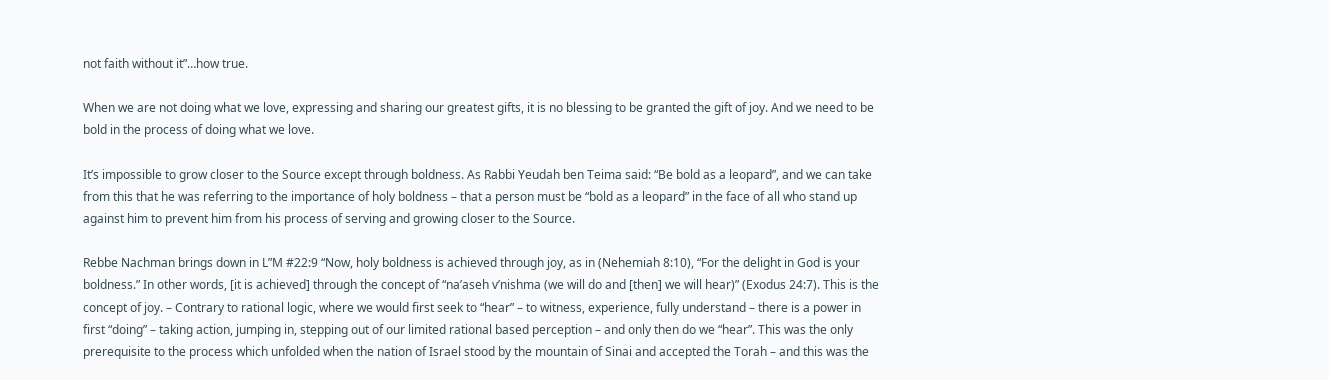not faith without it”…how true.

When we are not doing what we love, expressing and sharing our greatest gifts, it is no blessing to be granted the gift of joy. And we need to be bold in the process of doing what we love.

It’s impossible to grow closer to the Source except through boldness. As Rabbi Yeudah ben Teima said: “Be bold as a leopard”, and we can take from this that he was referring to the importance of holy boldness – that a person must be “bold as a leopard” in the face of all who stand up against him to prevent him from his process of serving and growing closer to the Source.

Rebbe Nachman brings down in L”M #22:9 “Now, holy boldness is achieved through joy, as in (Nehemiah 8:10), “For the delight in God is your boldness.” In other words, [it is achieved] through the concept of “na’aseh v’nishma (we will do and [then] we will hear)” (Exodus 24:7). This is the concept of joy. – Contrary to rational logic, where we would first seek to “hear” – to witness, experience, fully understand – there is a power in first “doing” – taking action, jumping in, stepping out of our limited rational based perception – and only then do we “hear”. This was the only prerequisite to the process which unfolded when the nation of Israel stood by the mountain of Sinai and accepted the Torah – and this was the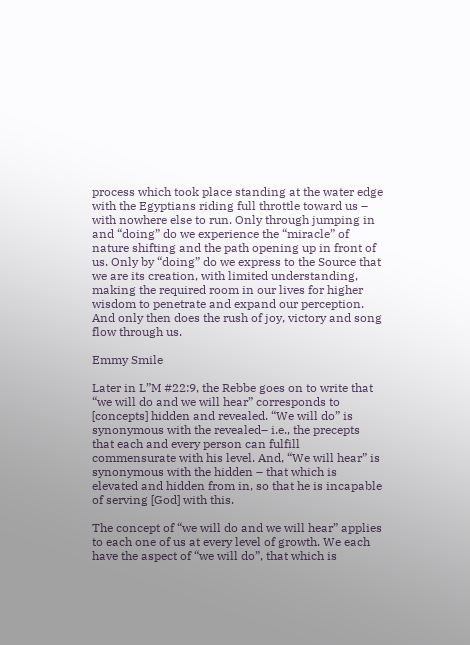process which took place standing at the water edge with the Egyptians riding full throttle toward us – with nowhere else to run. Only through jumping in and “doing” do we experience the “miracle” of nature shifting and the path opening up in front of us. Only by “doing” do we express to the Source that we are its creation, with limited understanding, making the required room in our lives for higher wisdom to penetrate and expand our perception. And only then does the rush of joy, victory and song flow through us.

Emmy Smile

Later in L”M #22:9, the Rebbe goes on to write that “we will do and we will hear” corresponds to [concepts] hidden and revealed. “We will do” is synonymous with the revealed– i.e., the precepts that each and every person can fulfill commensurate with his level. And, “We will hear” is synonymous with the hidden – that which is elevated and hidden from in, so that he is incapable of serving [God] with this.

The concept of “we will do and we will hear” applies to each one of us at every level of growth. We each have the aspect of “we will do”, that which is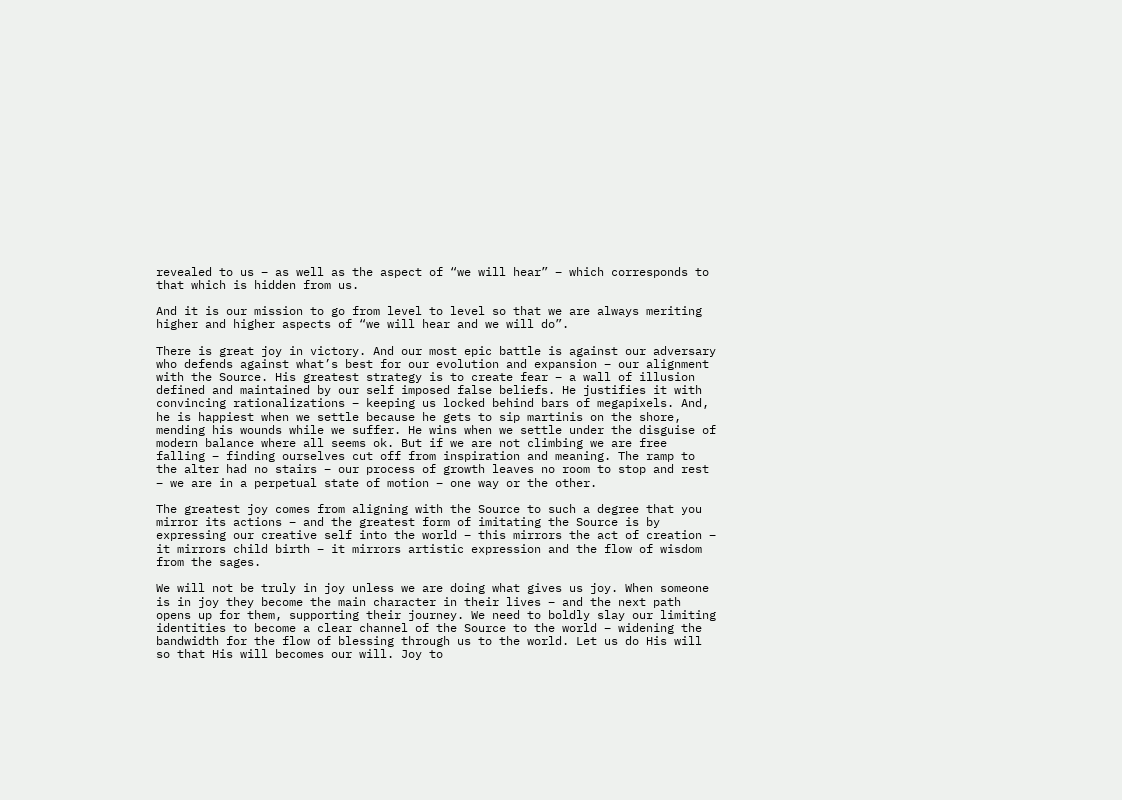revealed to us – as well as the aspect of “we will hear” – which corresponds to that which is hidden from us.

And it is our mission to go from level to level so that we are always meriting higher and higher aspects of “we will hear and we will do”.

There is great joy in victory. And our most epic battle is against our adversary who defends against what’s best for our evolution and expansion – our alignment with the Source. His greatest strategy is to create fear – a wall of illusion defined and maintained by our self imposed false beliefs. He justifies it with convincing rationalizations – keeping us locked behind bars of megapixels. And, he is happiest when we settle because he gets to sip martinis on the shore, mending his wounds while we suffer. He wins when we settle under the disguise of modern balance where all seems ok. But if we are not climbing we are free falling – finding ourselves cut off from inspiration and meaning. The ramp to the alter had no stairs – our process of growth leaves no room to stop and rest – we are in a perpetual state of motion – one way or the other.

The greatest joy comes from aligning with the Source to such a degree that you mirror its actions – and the greatest form of imitating the Source is by expressing our creative self into the world – this mirrors the act of creation – it mirrors child birth – it mirrors artistic expression and the flow of wisdom from the sages.

We will not be truly in joy unless we are doing what gives us joy. When someone is in joy they become the main character in their lives – and the next path opens up for them, supporting their journey. We need to boldly slay our limiting identities to become a clear channel of the Source to the world – widening the bandwidth for the flow of blessing through us to the world. Let us do His will so that His will becomes our will. Joy to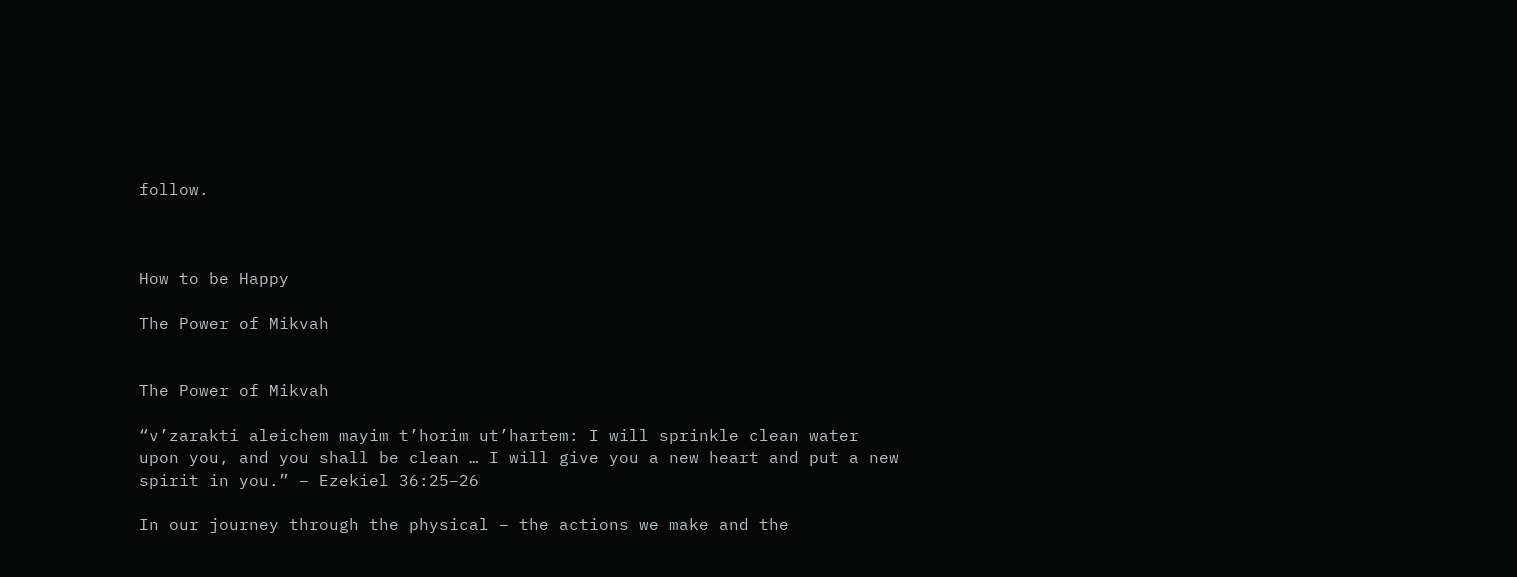follow.



How to be Happy

The Power of Mikvah


The Power of Mikvah

“v’zarakti aleichem mayim t’horim ut’hartem: I will sprinkle clean water upon you, and you shall be clean … I will give you a new heart and put a new spirit in you.” – Ezekiel 36:25–26

In our journey through the physical – the actions we make and the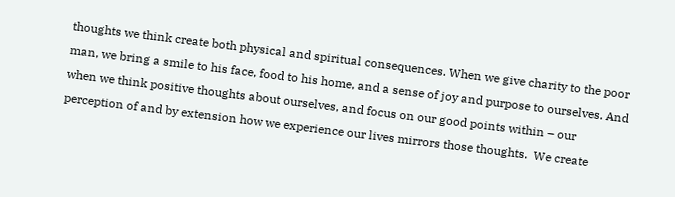thoughts we think create both physical and spiritual consequences. When we give charity to the poor man, we bring a smile to his face, food to his home, and a sense of joy and purpose to ourselves. And when we think positive thoughts about ourselves, and focus on our good points within – our perception of and by extension how we experience our lives mirrors those thoughts.  We create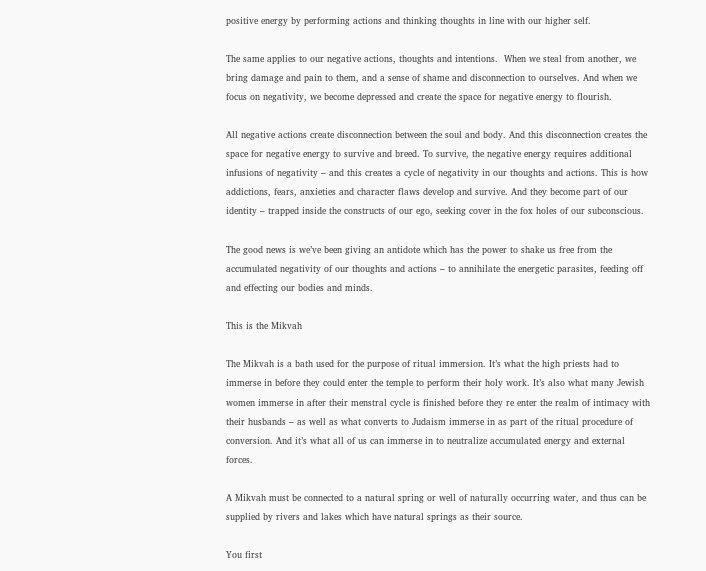positive energy by performing actions and thinking thoughts in line with our higher self.

The same applies to our negative actions, thoughts and intentions.  When we steal from another, we bring damage and pain to them, and a sense of shame and disconnection to ourselves. And when we focus on negativity, we become depressed and create the space for negative energy to flourish.

All negative actions create disconnection between the soul and body. And this disconnection creates the space for negative energy to survive and breed. To survive, the negative energy requires additional infusions of negativity – and this creates a cycle of negativity in our thoughts and actions. This is how addictions, fears, anxieties and character flaws develop and survive. And they become part of our identity – trapped inside the constructs of our ego, seeking cover in the fox holes of our subconscious.

The good news is we’ve been giving an antidote which has the power to shake us free from the accumulated negativity of our thoughts and actions – to annihilate the energetic parasites, feeding off and effecting our bodies and minds.

This is the Mikvah

The Mikvah is a bath used for the purpose of ritual immersion. It’s what the high priests had to immerse in before they could enter the temple to perform their holy work. It’s also what many Jewish women immerse in after their menstral cycle is finished before they re enter the realm of intimacy with their husbands – as well as what converts to Judaism immerse in as part of the ritual procedure of conversion. And it’s what all of us can immerse in to neutralize accumulated energy and external forces.

A Mikvah must be connected to a natural spring or well of naturally occurring water, and thus can be supplied by rivers and lakes which have natural springs as their source.

You first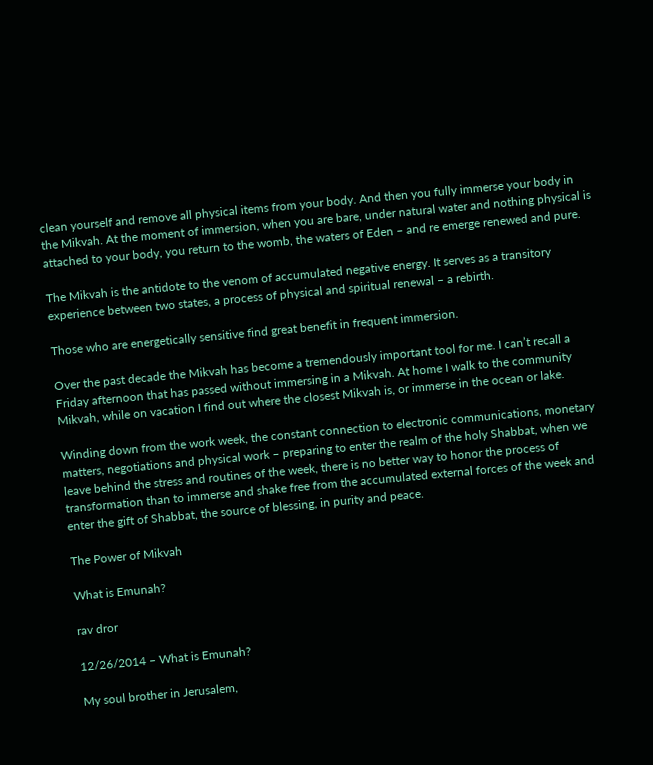clean yourself and remove all physical items from your body. And then you fully immerse your body in the Mikvah. At the moment of immersion, when you are bare, under natural water and nothing physical is attached to your body, you return to the womb, the waters of Eden – and re emerge renewed and pure.

The Mikvah is the antidote to the venom of accumulated negative energy. It serves as a transitory experience between two states, a process of physical and spiritual renewal – a rebirth.

Those who are energetically sensitive find great benefit in frequent immersion.

Over the past decade the Mikvah has become a tremendously important tool for me. I can’t recall a Friday afternoon that has passed without immersing in a Mikvah. At home I walk to the community Mikvah, while on vacation I find out where the closest Mikvah is, or immerse in the ocean or lake.

Winding down from the work week, the constant connection to electronic communications, monetary matters, negotiations and physical work – preparing to enter the realm of the holy Shabbat, when we leave behind the stress and routines of the week, there is no better way to honor the process of transformation than to immerse and shake free from the accumulated external forces of the week and enter the gift of Shabbat, the source of blessing, in purity and peace.

The Power of Mikvah

What is Emunah?

rav dror

12/26/2014 – What is Emunah?

My soul brother in Jerusalem,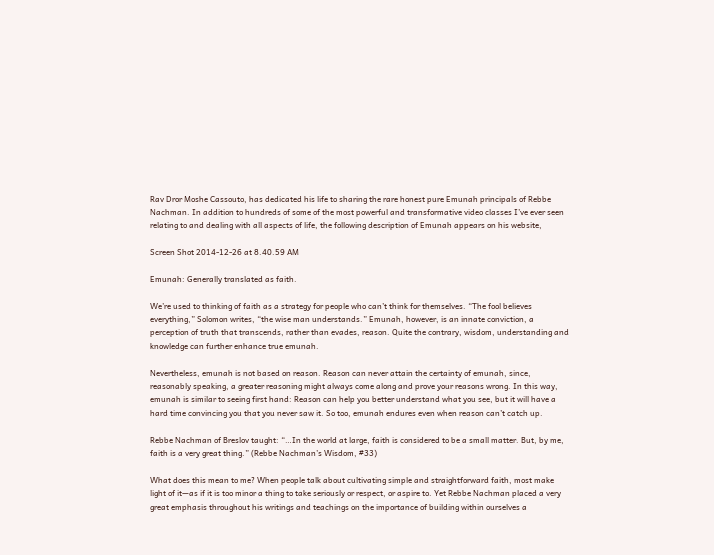Rav Dror Moshe Cassouto, has dedicated his life to sharing the rare honest pure Emunah principals of Rebbe Nachman. In addition to hundreds of some of the most powerful and transformative video classes I’ve ever seen relating to and dealing with all aspects of life, the following description of Emunah appears on his website,

Screen Shot 2014-12-26 at 8.40.59 AM

Emunah: Generally translated as faith.

We’re used to thinking of faith as a strategy for people who can’t think for themselves. “The fool believes everything,” Solomon writes, “the wise man understands.” Emunah, however, is an innate conviction, a perception of truth that transcends, rather than evades, reason. Quite the contrary, wisdom, understanding and knowledge can further enhance true emunah.

Nevertheless, emunah is not based on reason. Reason can never attain the certainty of emunah, since, reasonably speaking, a greater reasoning might always come along and prove your reasons wrong. In this way, emunah is similar to seeing first hand: Reason can help you better understand what you see, but it will have a hard time convincing you that you never saw it. So too, emunah endures even when reason can’t catch up.

Rebbe Nachman of Breslov taught: “…In the world at large, faith is considered to be a small matter. But, by me, faith is a very great thing.” (Rebbe Nachman’s Wisdom, #33)

What does this mean to me? When people talk about cultivating simple and straightforward faith, most make light of it—as if it is too minor a thing to take seriously or respect, or aspire to. Yet Rebbe Nachman placed a very great emphasis throughout his writings and teachings on the importance of building within ourselves a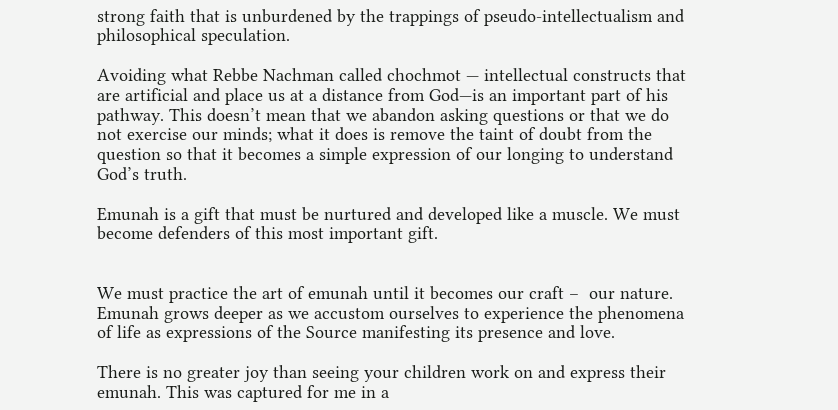strong faith that is unburdened by the trappings of pseudo-intellectualism and philosophical speculation.

Avoiding what Rebbe Nachman called chochmot — intellectual constructs that are artificial and place us at a distance from God—is an important part of his pathway. This doesn’t mean that we abandon asking questions or that we do not exercise our minds; what it does is remove the taint of doubt from the question so that it becomes a simple expression of our longing to understand God’s truth.

Emunah is a gift that must be nurtured and developed like a muscle. We must become defenders of this most important gift.


We must practice the art of emunah until it becomes our craft –  our nature. Emunah grows deeper as we accustom ourselves to experience the phenomena of life as expressions of the Source manifesting its presence and love.

There is no greater joy than seeing your children work on and express their emunah. This was captured for me in a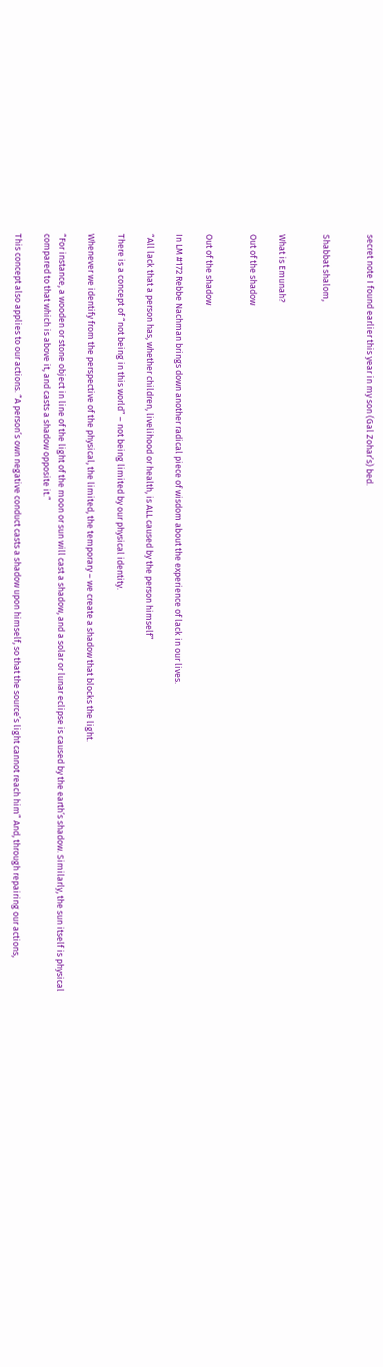secret note I found earlier this year in my son (Gal Zohar’s) bed.


Shabbat shalom,


What is Emunah?

Out of the shadow


Out of the shadow

In LM #172 Rebbe Nachman brings down another radical piece of wisdom about the experience of lack in our lives.

“All lack that a person has, whether children, livelihood or health, is ALL caused by the person himself”

There is a concept of “not being in this world” – not being limited by our physical identity.

Whenever we identify from the perspective of the physical, the limited, the temporary – we create a shadow that blocks the light.

“For instance, a wooden or stone object in line of the light of the moon or sun will cast a shadow, and a solar or lunar eclipse is caused by the earth’s shadow. Similarly, the sun itself is physical compared to that which is above it, and casts a shadow opposite it.”

This concept also applies to our actions. “A person’s own negative conduct casts a shadow upon himself, so that the source’s light cannot reach him” And, through repairing our actions,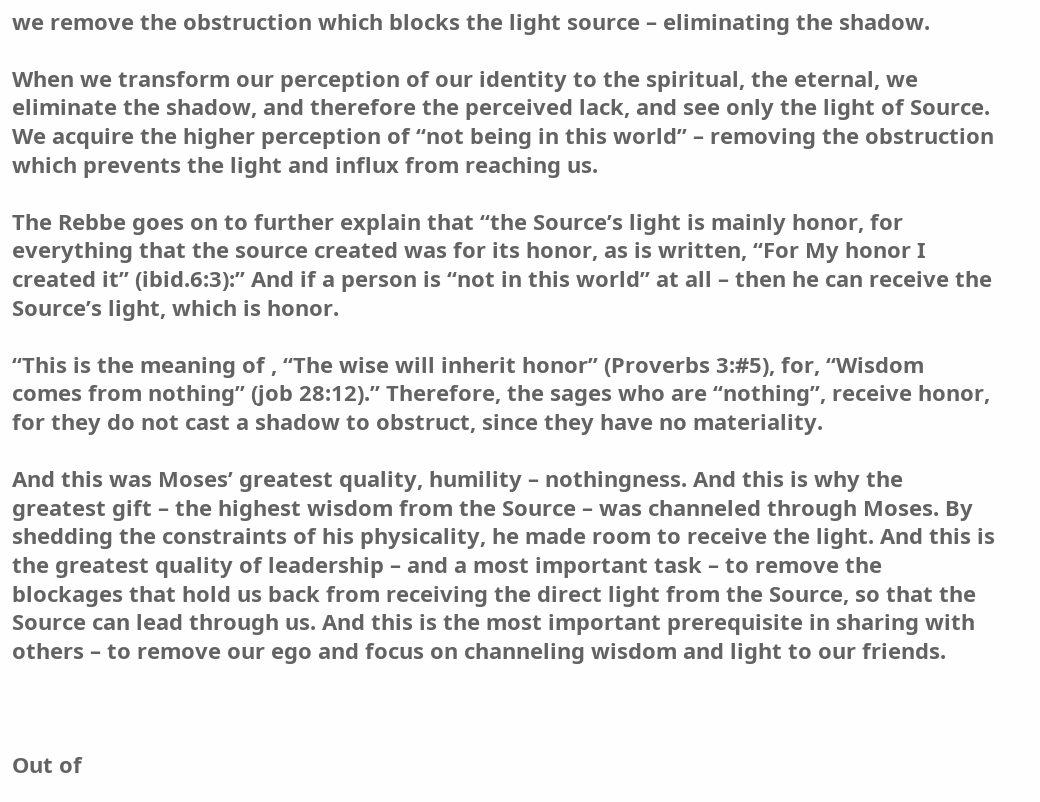we remove the obstruction which blocks the light source – eliminating the shadow.

When we transform our perception of our identity to the spiritual, the eternal, we eliminate the shadow, and therefore the perceived lack, and see only the light of Source. We acquire the higher perception of “not being in this world” – removing the obstruction which prevents the light and influx from reaching us.

The Rebbe goes on to further explain that “the Source’s light is mainly honor, for everything that the source created was for its honor, as is written, “For My honor I created it” (ibid.6:3):” And if a person is “not in this world” at all – then he can receive the Source’s light, which is honor.

“This is the meaning of , “The wise will inherit honor” (Proverbs 3:#5), for, “Wisdom comes from nothing” (job 28:12).” Therefore, the sages who are “nothing”, receive honor, for they do not cast a shadow to obstruct, since they have no materiality.

And this was Moses’ greatest quality, humility – nothingness. And this is why the greatest gift – the highest wisdom from the Source – was channeled through Moses. By shedding the constraints of his physicality, he made room to receive the light. And this is the greatest quality of leadership – and a most important task – to remove the blockages that hold us back from receiving the direct light from the Source, so that the Source can lead through us. And this is the most important prerequisite in sharing with others – to remove our ego and focus on channeling wisdom and light to our friends.



Out of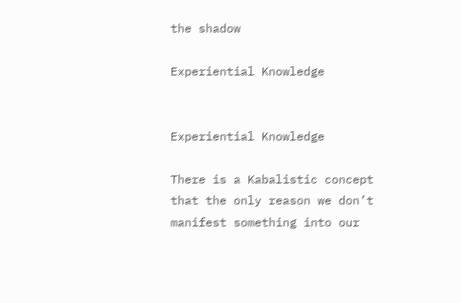the shadow

Experiential Knowledge


Experiential Knowledge

There is a Kabalistic concept that the only reason we don’t manifest something into our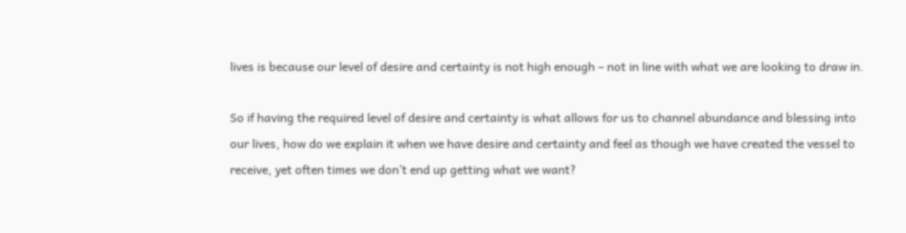lives is because our level of desire and certainty is not high enough – not in line with what we are looking to draw in.

So if having the required level of desire and certainty is what allows for us to channel abundance and blessing into our lives, how do we explain it when we have desire and certainty and feel as though we have created the vessel to receive, yet often times we don’t end up getting what we want?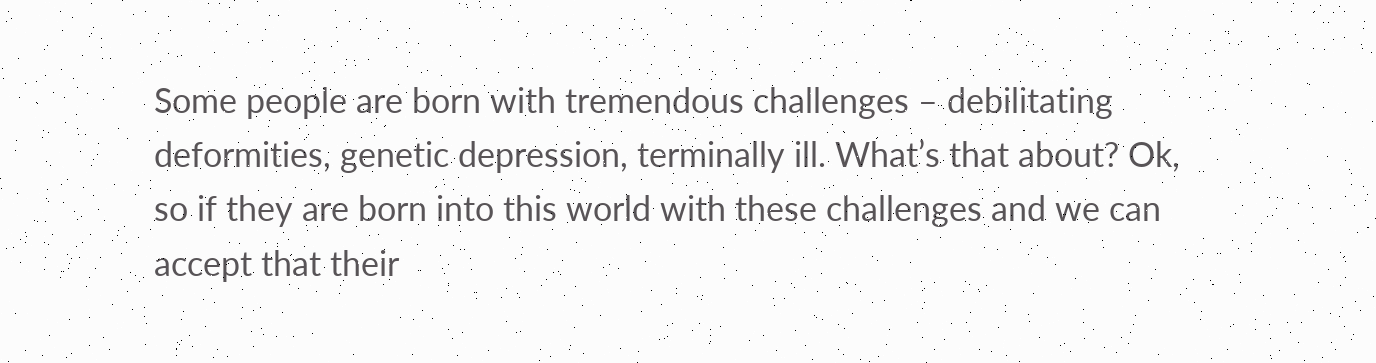Some people are born with tremendous challenges – debilitating deformities, genetic depression, terminally ill. What’s that about? Ok, so if they are born into this world with these challenges and we can accept that their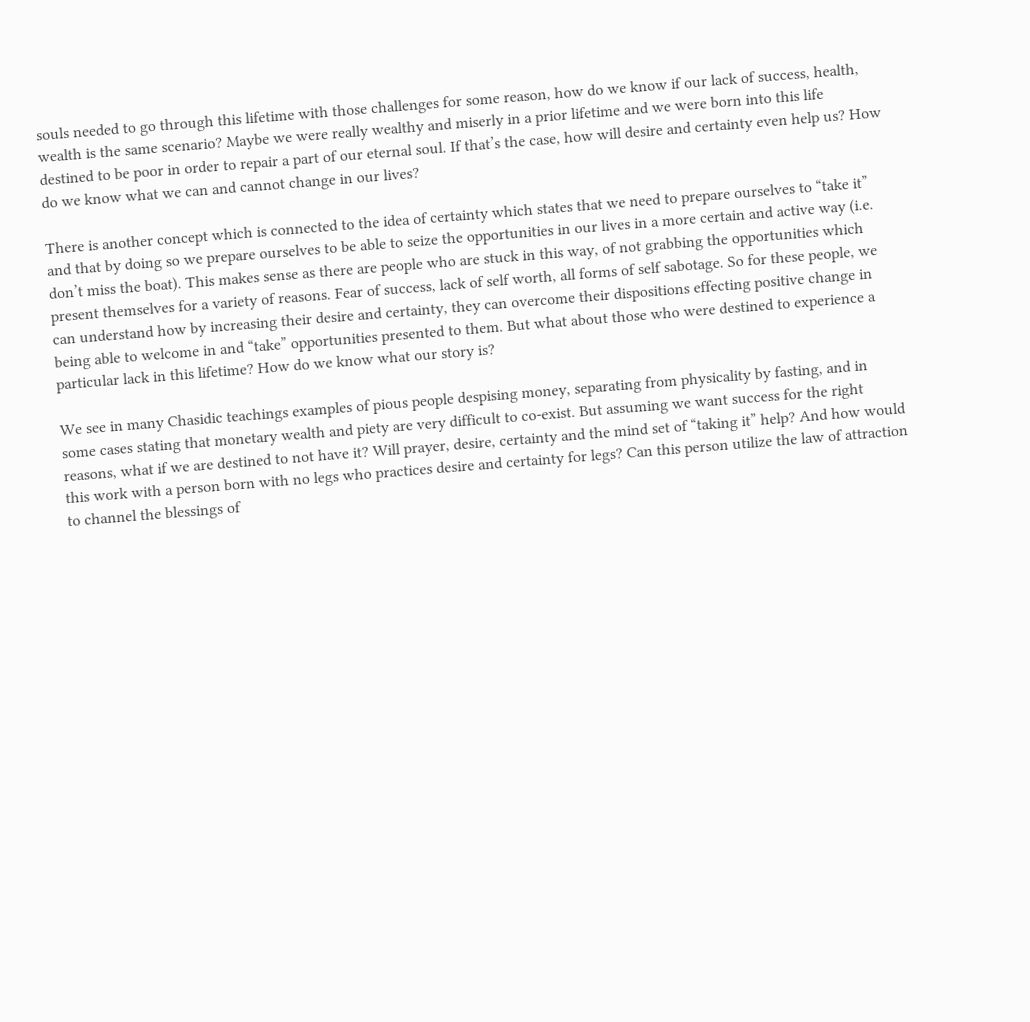souls needed to go through this lifetime with those challenges for some reason, how do we know if our lack of success, health, wealth is the same scenario? Maybe we were really wealthy and miserly in a prior lifetime and we were born into this life destined to be poor in order to repair a part of our eternal soul. If that’s the case, how will desire and certainty even help us? How do we know what we can and cannot change in our lives?

There is another concept which is connected to the idea of certainty which states that we need to prepare ourselves to “take it” and that by doing so we prepare ourselves to be able to seize the opportunities in our lives in a more certain and active way (i.e. don’t miss the boat). This makes sense as there are people who are stuck in this way, of not grabbing the opportunities which present themselves for a variety of reasons. Fear of success, lack of self worth, all forms of self sabotage. So for these people, we can understand how by increasing their desire and certainty, they can overcome their dispositions effecting positive change in being able to welcome in and “take” opportunities presented to them. But what about those who were destined to experience a particular lack in this lifetime? How do we know what our story is?

We see in many Chasidic teachings examples of pious people despising money, separating from physicality by fasting, and in some cases stating that monetary wealth and piety are very difficult to co-exist. But assuming we want success for the right reasons, what if we are destined to not have it? Will prayer, desire, certainty and the mind set of “taking it” help? And how would this work with a person born with no legs who practices desire and certainty for legs? Can this person utilize the law of attraction to channel the blessings of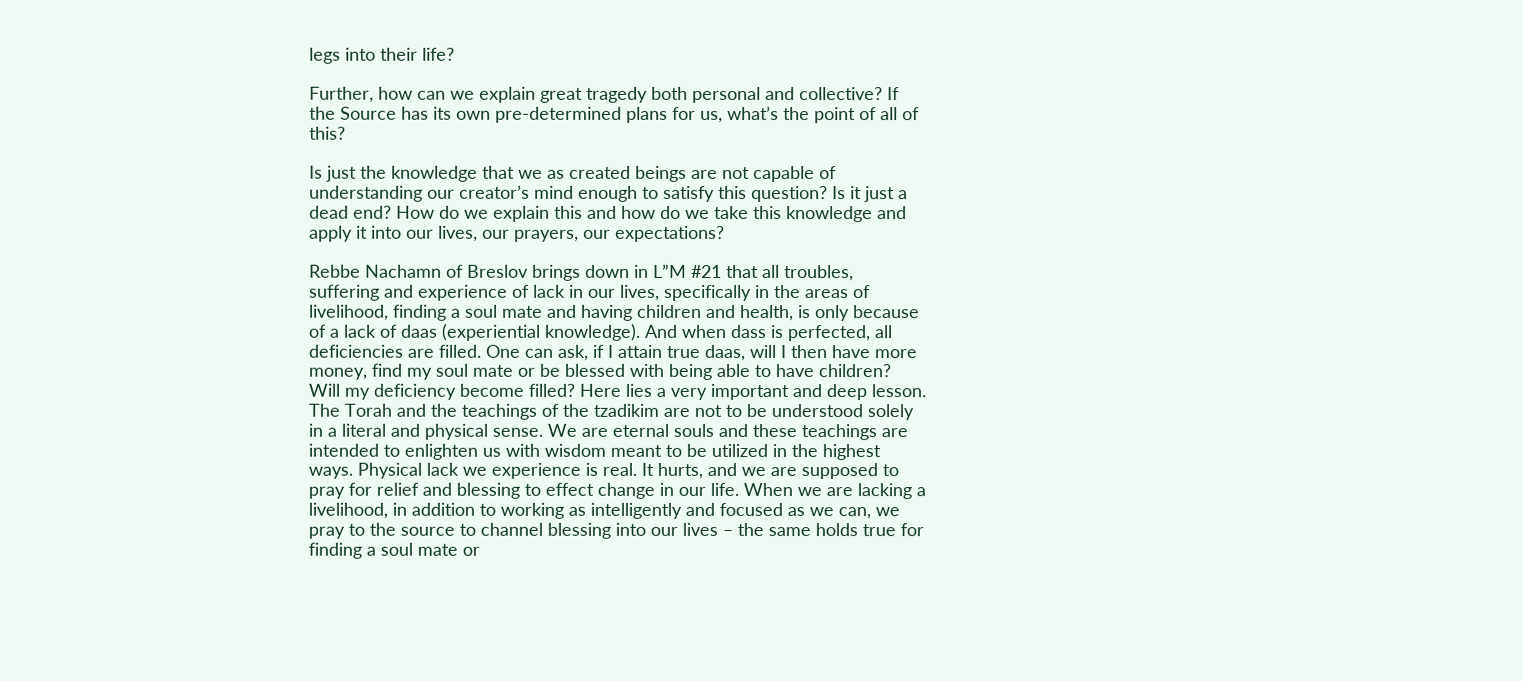legs into their life?

Further, how can we explain great tragedy both personal and collective? If the Source has its own pre-determined plans for us, what’s the point of all of this?

Is just the knowledge that we as created beings are not capable of understanding our creator’s mind enough to satisfy this question? Is it just a dead end? How do we explain this and how do we take this knowledge and apply it into our lives, our prayers, our expectations?

Rebbe Nachamn of Breslov brings down in L”M #21 that all troubles, suffering and experience of lack in our lives, specifically in the areas of livelihood, finding a soul mate and having children and health, is only because of a lack of daas (experiential knowledge). And when dass is perfected, all deficiencies are filled. One can ask, if I attain true daas, will I then have more money, find my soul mate or be blessed with being able to have children? Will my deficiency become filled? Here lies a very important and deep lesson. The Torah and the teachings of the tzadikim are not to be understood solely in a literal and physical sense. We are eternal souls and these teachings are intended to enlighten us with wisdom meant to be utilized in the highest ways. Physical lack we experience is real. It hurts, and we are supposed to pray for relief and blessing to effect change in our life. When we are lacking a livelihood, in addition to working as intelligently and focused as we can, we pray to the source to channel blessing into our lives – the same holds true for finding a soul mate or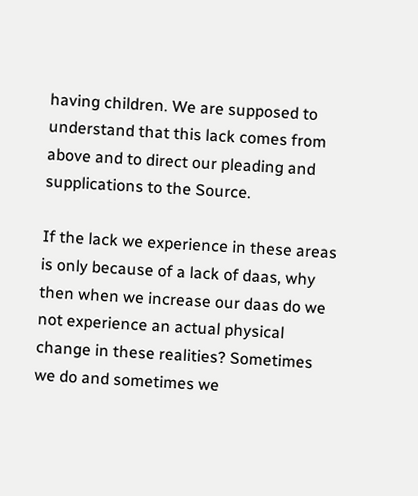having children. We are supposed to understand that this lack comes from above and to direct our pleading and supplications to the Source.

If the lack we experience in these areas is only because of a lack of daas, why then when we increase our daas do we not experience an actual physical change in these realities? Sometimes we do and sometimes we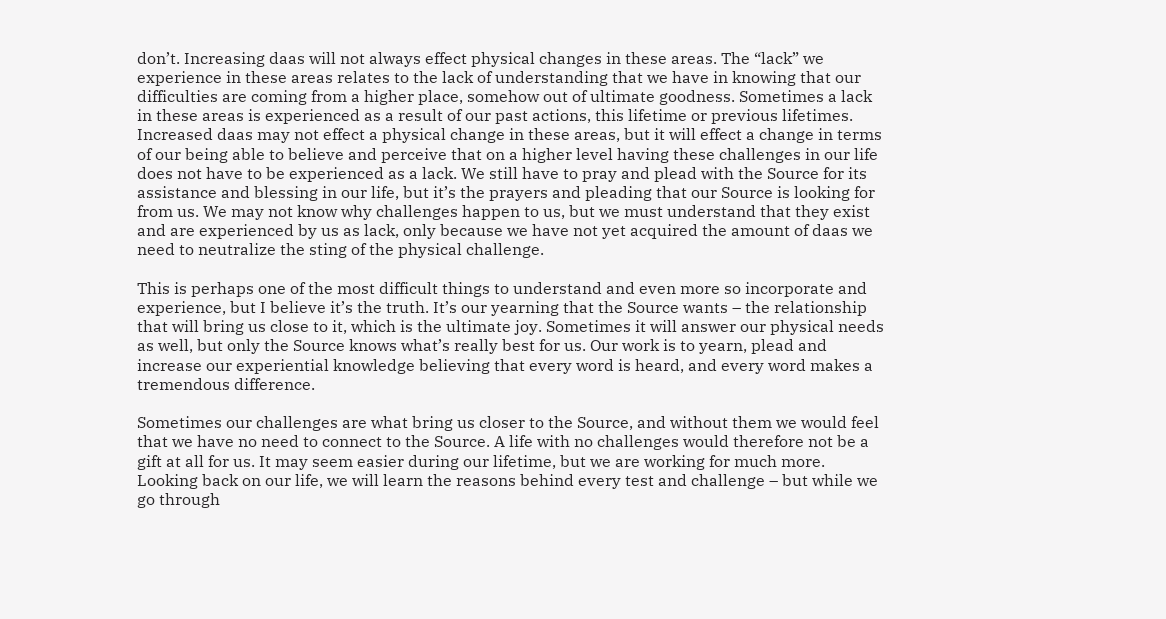don’t. Increasing daas will not always effect physical changes in these areas. The “lack” we experience in these areas relates to the lack of understanding that we have in knowing that our difficulties are coming from a higher place, somehow out of ultimate goodness. Sometimes a lack in these areas is experienced as a result of our past actions, this lifetime or previous lifetimes. Increased daas may not effect a physical change in these areas, but it will effect a change in terms of our being able to believe and perceive that on a higher level having these challenges in our life does not have to be experienced as a lack. We still have to pray and plead with the Source for its assistance and blessing in our life, but it’s the prayers and pleading that our Source is looking for from us. We may not know why challenges happen to us, but we must understand that they exist and are experienced by us as lack, only because we have not yet acquired the amount of daas we need to neutralize the sting of the physical challenge.

This is perhaps one of the most difficult things to understand and even more so incorporate and experience, but I believe it’s the truth. It’s our yearning that the Source wants – the relationship that will bring us close to it, which is the ultimate joy. Sometimes it will answer our physical needs as well, but only the Source knows what’s really best for us. Our work is to yearn, plead and increase our experiential knowledge believing that every word is heard, and every word makes a tremendous difference.

Sometimes our challenges are what bring us closer to the Source, and without them we would feel that we have no need to connect to the Source. A life with no challenges would therefore not be a gift at all for us. It may seem easier during our lifetime, but we are working for much more. Looking back on our life, we will learn the reasons behind every test and challenge – but while we go through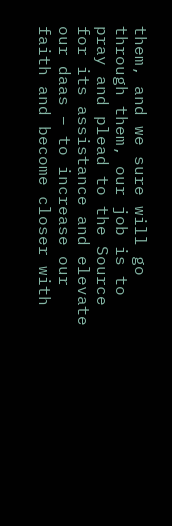them, and we sure will go through them, our job is to pray and plead to the Source for its assistance and elevate our daas – to increase our faith and become closer with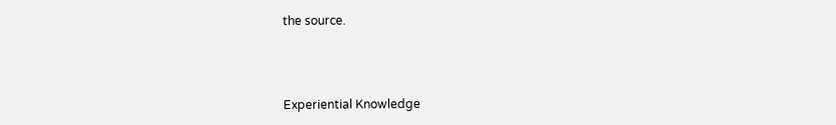the source.



Experiential Knowledge